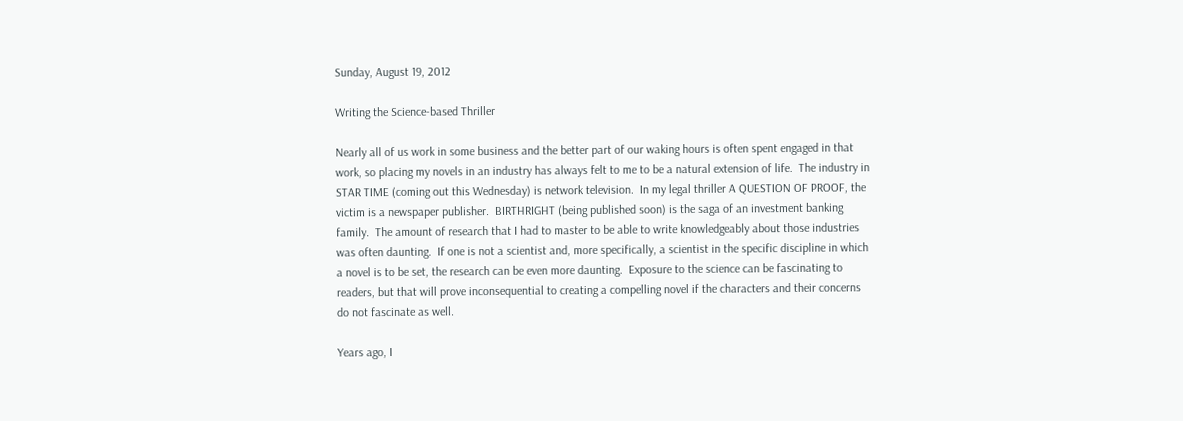Sunday, August 19, 2012

Writing the Science-based Thriller

Nearly all of us work in some business and the better part of our waking hours is often spent engaged in that work, so placing my novels in an industry has always felt to me to be a natural extension of life.  The industry in STAR TIME (coming out this Wednesday) is network television.  In my legal thriller A QUESTION OF PROOF, the victim is a newspaper publisher.  BIRTHRIGHT (being published soon) is the saga of an investment banking family.  The amount of research that I had to master to be able to write knowledgeably about those industries was often daunting.  If one is not a scientist and, more specifically, a scientist in the specific discipline in which a novel is to be set, the research can be even more daunting.  Exposure to the science can be fascinating to readers, but that will prove inconsequential to creating a compelling novel if the characters and their concerns do not fascinate as well.

Years ago, I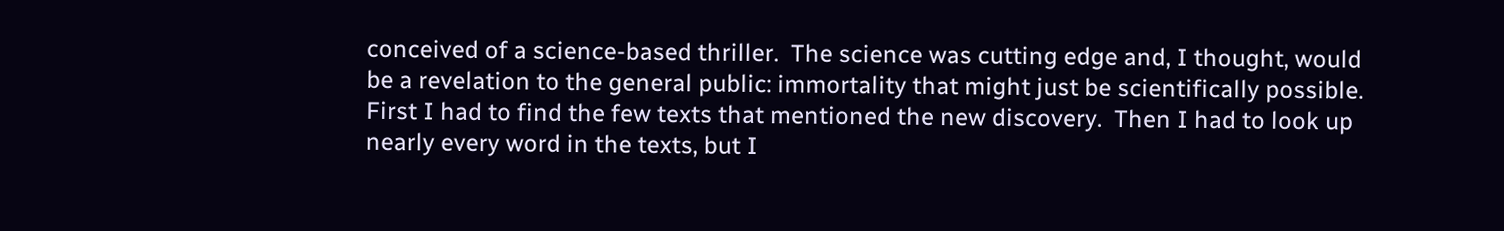conceived of a science-based thriller.  The science was cutting edge and, I thought, would be a revelation to the general public: immortality that might just be scientifically possible.  First I had to find the few texts that mentioned the new discovery.  Then I had to look up nearly every word in the texts, but I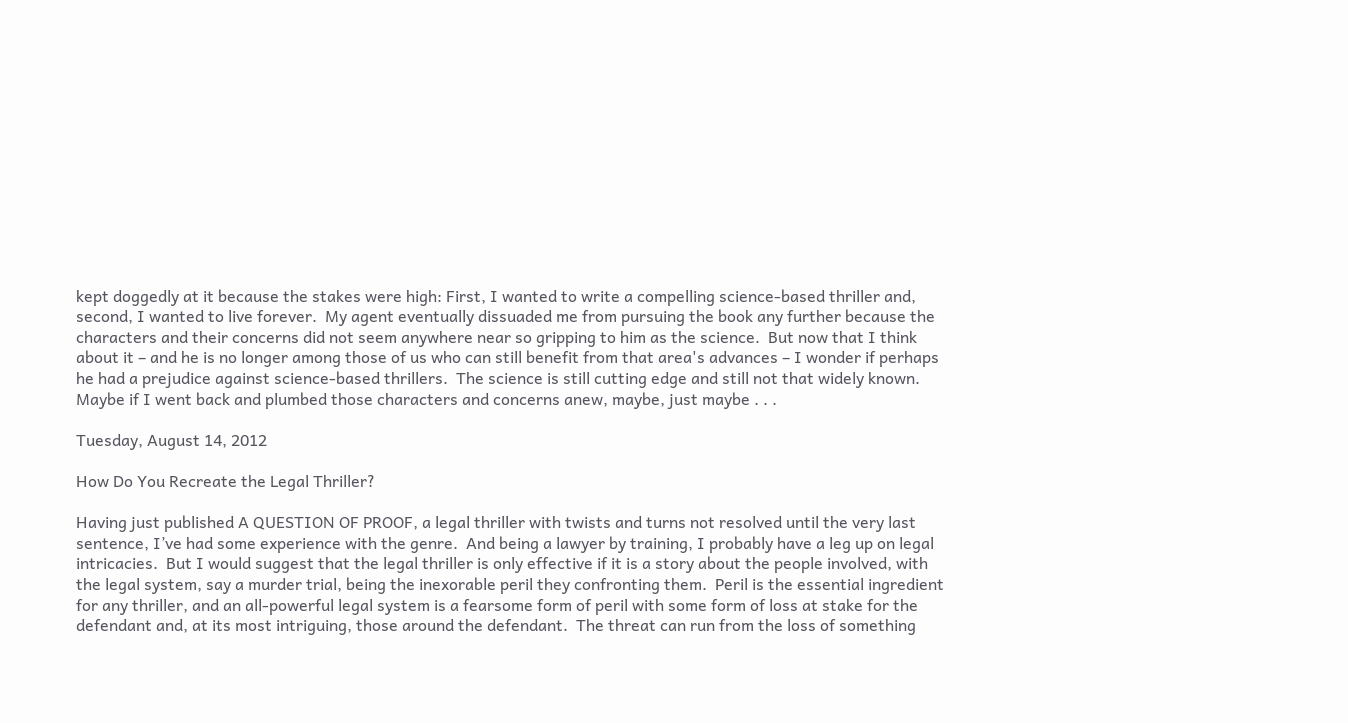kept doggedly at it because the stakes were high: First, I wanted to write a compelling science-based thriller and, second, I wanted to live forever.  My agent eventually dissuaded me from pursuing the book any further because the characters and their concerns did not seem anywhere near so gripping to him as the science.  But now that I think about it – and he is no longer among those of us who can still benefit from that area's advances – I wonder if perhaps he had a prejudice against science-based thrillers.  The science is still cutting edge and still not that widely known.  Maybe if I went back and plumbed those characters and concerns anew, maybe, just maybe . . .

Tuesday, August 14, 2012

How Do You Recreate the Legal Thriller?

Having just published A QUESTION OF PROOF, a legal thriller with twists and turns not resolved until the very last sentence, I’ve had some experience with the genre.  And being a lawyer by training, I probably have a leg up on legal intricacies.  But I would suggest that the legal thriller is only effective if it is a story about the people involved, with the legal system, say a murder trial, being the inexorable peril they confronting them.  Peril is the essential ingredient for any thriller, and an all-powerful legal system is a fearsome form of peril with some form of loss at stake for the defendant and, at its most intriguing, those around the defendant.  The threat can run from the loss of something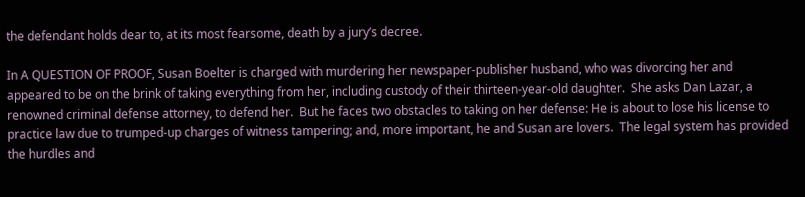the defendant holds dear to, at its most fearsome, death by a jury’s decree.

In A QUESTION OF PROOF, Susan Boelter is charged with murdering her newspaper-publisher husband, who was divorcing her and appeared to be on the brink of taking everything from her, including custody of their thirteen-year-old daughter.  She asks Dan Lazar, a renowned criminal defense attorney, to defend her.  But he faces two obstacles to taking on her defense: He is about to lose his license to practice law due to trumped-up charges of witness tampering; and, more important, he and Susan are lovers.  The legal system has provided the hurdles and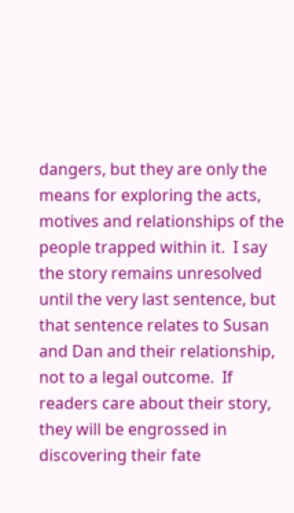dangers, but they are only the means for exploring the acts, motives and relationships of the people trapped within it.  I say the story remains unresolved until the very last sentence, but that sentence relates to Susan and Dan and their relationship, not to a legal outcome.  If readers care about their story, they will be engrossed in discovering their fate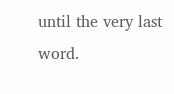until the very last word.